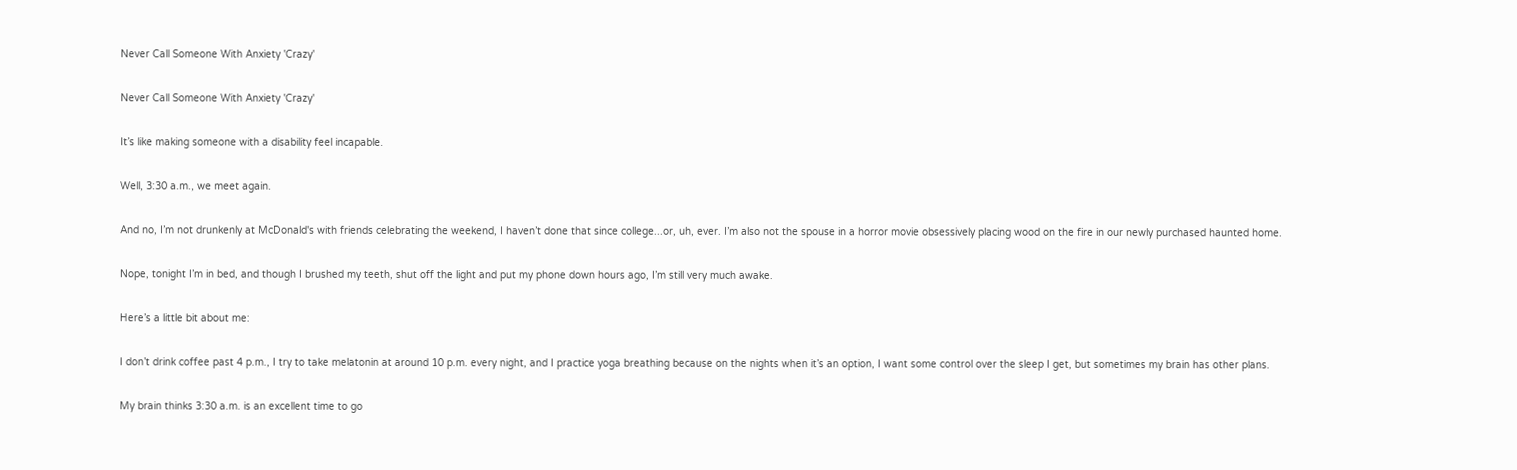Never Call Someone With Anxiety 'Crazy'

Never Call Someone With Anxiety 'Crazy'

It’s like making someone with a disability feel incapable.

Well, 3:30 a.m., we meet again.

And no, I’m not drunkenly at McDonald's with friends celebrating the weekend, I haven’t done that since college...or, uh, ever. I’m also not the spouse in a horror movie obsessively placing wood on the fire in our newly purchased haunted home.

Nope, tonight I’m in bed, and though I brushed my teeth, shut off the light and put my phone down hours ago, I’m still very much awake.

Here’s a little bit about me:

I don’t drink coffee past 4 p.m., I try to take melatonin at around 10 p.m. every night, and I practice yoga breathing because on the nights when it’s an option, I want some control over the sleep I get, but sometimes my brain has other plans.

My brain thinks 3:30 a.m. is an excellent time to go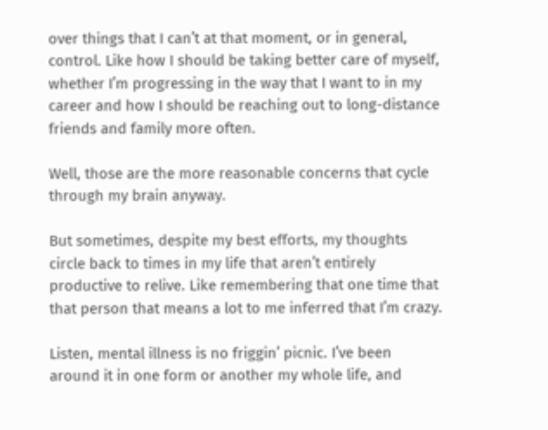over things that I can’t at that moment, or in general, control. Like how I should be taking better care of myself, whether I’m progressing in the way that I want to in my career and how I should be reaching out to long-distance friends and family more often.

Well, those are the more reasonable concerns that cycle through my brain anyway.

But sometimes, despite my best efforts, my thoughts circle back to times in my life that aren’t entirely productive to relive. Like remembering that one time that that person that means a lot to me inferred that I’m crazy.

Listen, mental illness is no friggin’ picnic. I’ve been around it in one form or another my whole life, and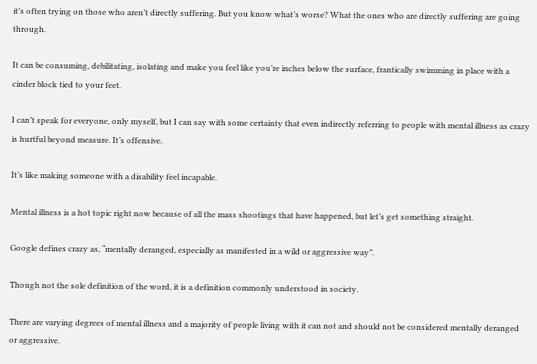it’s often trying on those who aren’t directly suffering. But you know what’s worse? What the ones who are directly suffering are going through.

It can be consuming, debilitating, isolating and make you feel like you’re inches below the surface, frantically swimming in place with a cinder block tied to your feet.

I can’t speak for everyone, only myself, but I can say with some certainty that even indirectly referring to people with mental illness as crazy is hurtful beyond measure. It’s offensive.

It’s like making someone with a disability feel incapable.

Mental illness is a hot topic right now because of all the mass shootings that have happened, but let’s get something straight.

Google defines crazy as, “mentally deranged, especially as manifested in a wild or aggressive way”.

Though not the sole definition of the word, it is a definition commonly understood in society.

There are varying degrees of mental illness and a majority of people living with it can not and should not be considered mentally deranged or aggressive.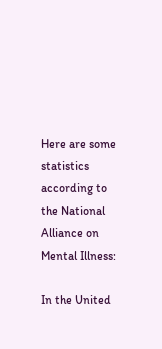Here are some statistics according to the National Alliance on Mental Illness:

In the United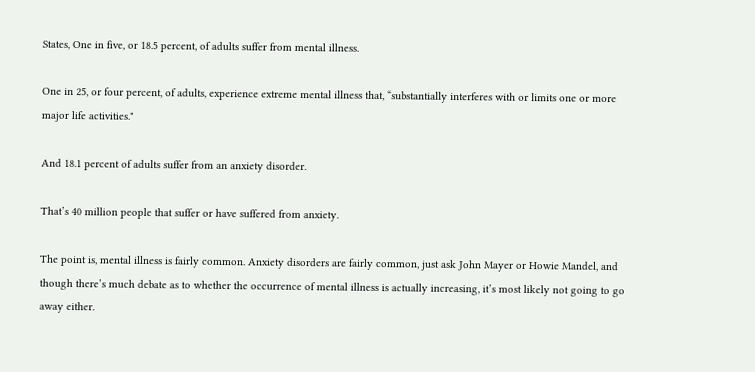States, One in five, or 18.5 percent, of adults suffer from mental illness.

One in 25, or four percent, of adults, experience extreme mental illness that, “substantially interferes with or limits one or more major life activities."

And 18.1 percent of adults suffer from an anxiety disorder.

That’s 40 million people that suffer or have suffered from anxiety.

The point is, mental illness is fairly common. Anxiety disorders are fairly common, just ask John Mayer or Howie Mandel, and though there’s much debate as to whether the occurrence of mental illness is actually increasing, it’s most likely not going to go away either.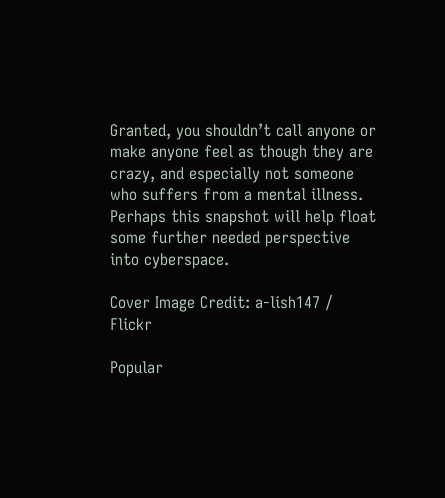Granted, you shouldn’t call anyone or make anyone feel as though they are crazy, and especially not someone who suffers from a mental illness. Perhaps this snapshot will help float some further needed perspective into cyberspace.

Cover Image Credit: a-lish147 / Flickr

Popular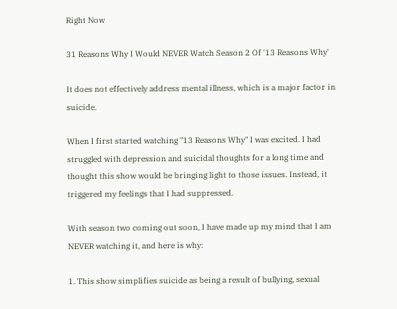Right Now

31 Reasons Why I Would NEVER Watch Season 2 Of '13 Reasons Why'

It does not effectively address mental illness, which is a major factor in suicide.

When I first started watching "13 Reasons Why" I was excited. I had struggled with depression and suicidal thoughts for a long time and thought this show would be bringing light to those issues. Instead, it triggered my feelings that I had suppressed.

With season two coming out soon, I have made up my mind that I am NEVER watching it, and here is why:

1. This show simplifies suicide as being a result of bullying, sexual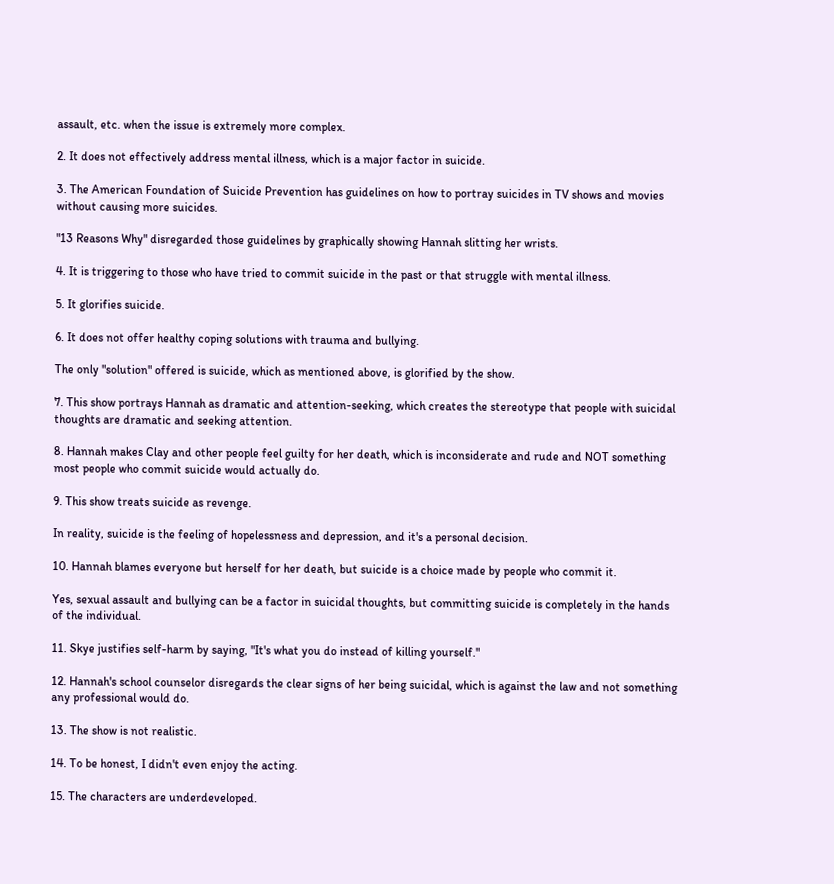assault, etc. when the issue is extremely more complex.

2. It does not effectively address mental illness, which is a major factor in suicide.

3. The American Foundation of Suicide Prevention has guidelines on how to portray suicides in TV shows and movies without causing more suicides.

"13 Reasons Why" disregarded those guidelines by graphically showing Hannah slitting her wrists.

4. It is triggering to those who have tried to commit suicide in the past or that struggle with mental illness.

5. It glorifies suicide.

6. It does not offer healthy coping solutions with trauma and bullying.

The only "solution" offered is suicide, which as mentioned above, is glorified by the show.

7. This show portrays Hannah as dramatic and attention-seeking, which creates the stereotype that people with suicidal thoughts are dramatic and seeking attention.

8. Hannah makes Clay and other people feel guilty for her death, which is inconsiderate and rude and NOT something most people who commit suicide would actually do.

9. This show treats suicide as revenge.

In reality, suicide is the feeling of hopelessness and depression, and it's a personal decision.

10. Hannah blames everyone but herself for her death, but suicide is a choice made by people who commit it.

Yes, sexual assault and bullying can be a factor in suicidal thoughts, but committing suicide is completely in the hands of the individual.

11. Skye justifies self-harm by saying, "It's what you do instead of killing yourself."

12. Hannah's school counselor disregards the clear signs of her being suicidal, which is against the law and not something any professional would do.

13. The show is not realistic.

14. To be honest, I didn't even enjoy the acting.

15. The characters are underdeveloped.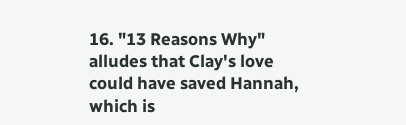16. "13 Reasons Why" alludes that Clay's love could have saved Hannah, which is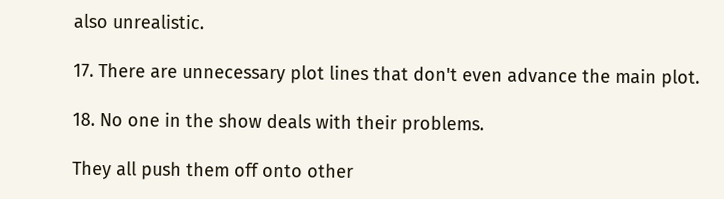also unrealistic.

17. There are unnecessary plot lines that don't even advance the main plot.

18. No one in the show deals with their problems.

They all push them off onto other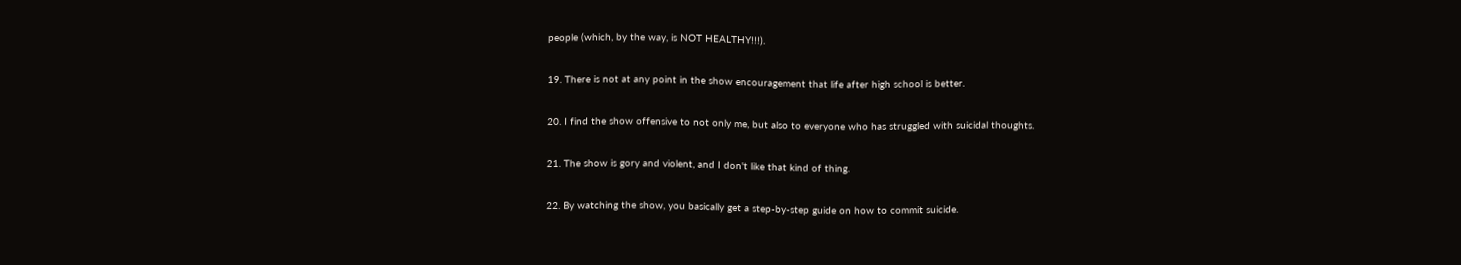people (which, by the way, is NOT HEALTHY!!!).

19. There is not at any point in the show encouragement that life after high school is better.

20. I find the show offensive to not only me, but also to everyone who has struggled with suicidal thoughts.

21. The show is gory and violent, and I don't like that kind of thing.

22. By watching the show, you basically get a step-by-step guide on how to commit suicide.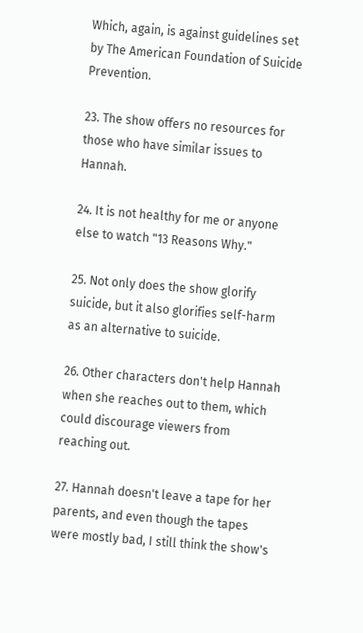Which, again, is against guidelines set by The American Foundation of Suicide Prevention.

23. The show offers no resources for those who have similar issues to Hannah.

24. It is not healthy for me or anyone else to watch "13 Reasons Why."

25. Not only does the show glorify suicide, but it also glorifies self-harm as an alternative to suicide.

26. Other characters don't help Hannah when she reaches out to them, which could discourage viewers from reaching out.

27. Hannah doesn't leave a tape for her parents, and even though the tapes were mostly bad, I still think the show's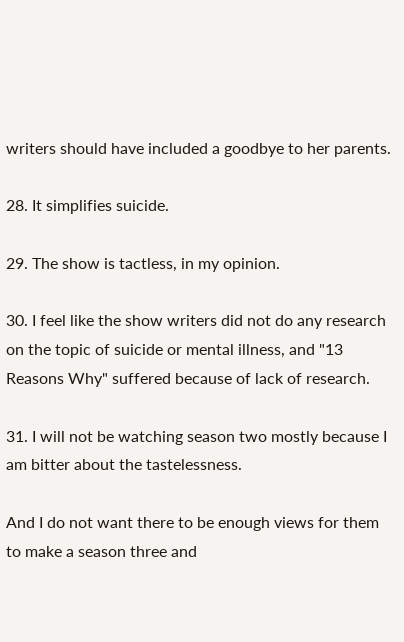writers should have included a goodbye to her parents.

28. It simplifies suicide.

29. The show is tactless, in my opinion.

30. I feel like the show writers did not do any research on the topic of suicide or mental illness, and "13 Reasons Why" suffered because of lack of research.

31. I will not be watching season two mostly because I am bitter about the tastelessness.

And I do not want there to be enough views for them to make a season three and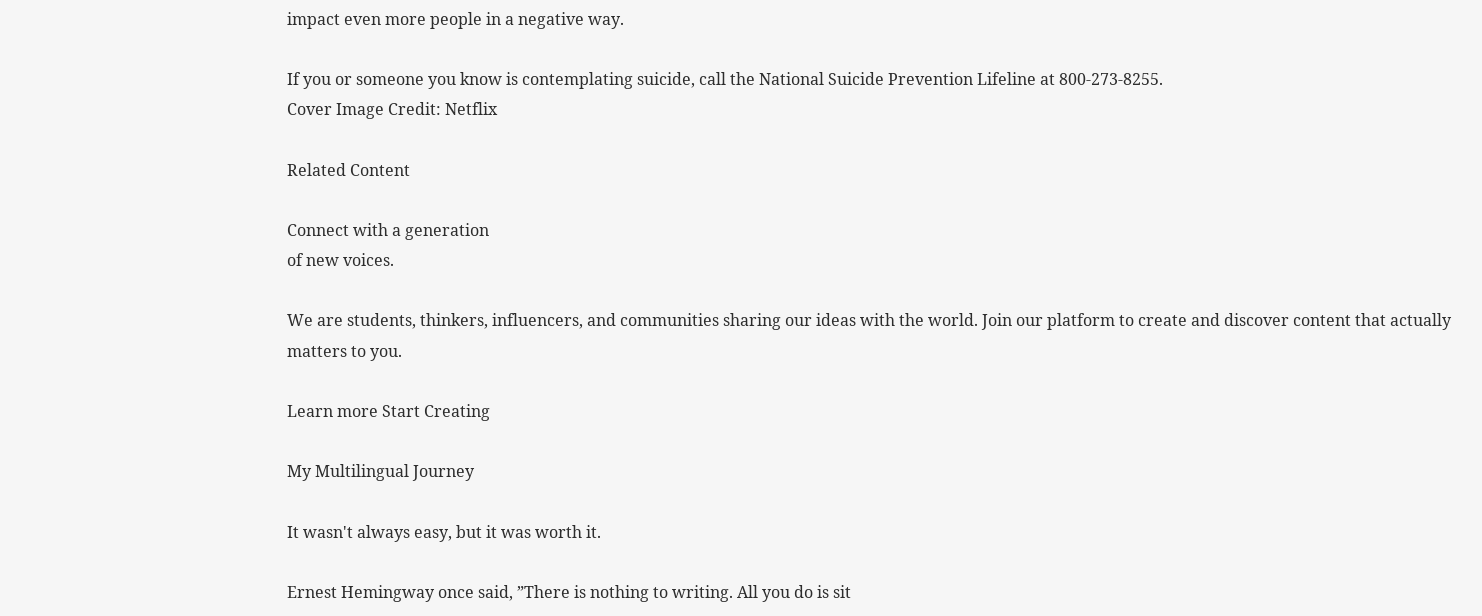impact even more people in a negative way.

If you or someone you know is contemplating suicide, call the National Suicide Prevention Lifeline at 800-273-8255.
Cover Image Credit: Netflix

Related Content

Connect with a generation
of new voices.

We are students, thinkers, influencers, and communities sharing our ideas with the world. Join our platform to create and discover content that actually matters to you.

Learn more Start Creating

My Multilingual Journey

It wasn't always easy, but it was worth it.

Ernest Hemingway once said, ”There is nothing to writing. All you do is sit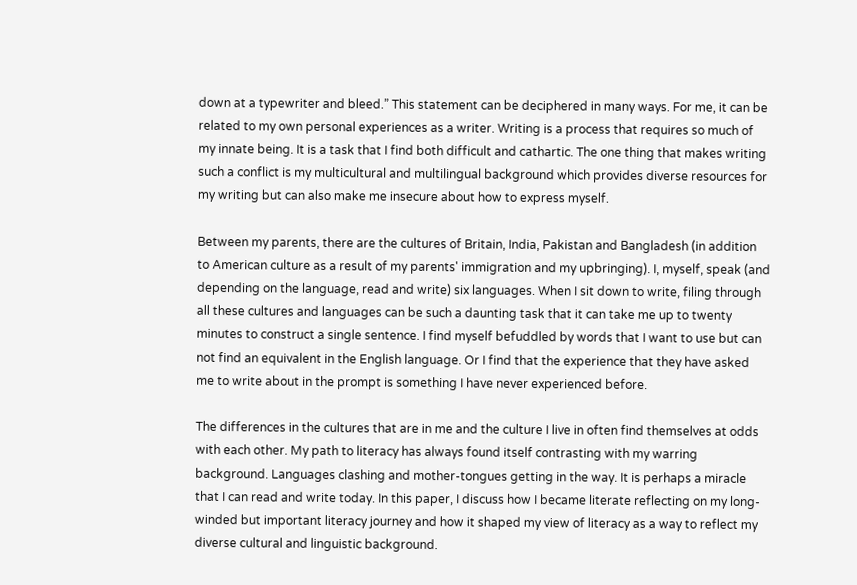down at a typewriter and bleed.” This statement can be deciphered in many ways. For me, it can be related to my own personal experiences as a writer. Writing is a process that requires so much of my innate being. It is a task that I find both difficult and cathartic. The one thing that makes writing such a conflict is my multicultural and multilingual background which provides diverse resources for my writing but can also make me insecure about how to express myself.

Between my parents, there are the cultures of Britain, India, Pakistan and Bangladesh (in addition to American culture as a result of my parents' immigration and my upbringing). I, myself, speak (and depending on the language, read and write) six languages. When I sit down to write, filing through all these cultures and languages can be such a daunting task that it can take me up to twenty minutes to construct a single sentence. I find myself befuddled by words that I want to use but can not find an equivalent in the English language. Or I find that the experience that they have asked me to write about in the prompt is something I have never experienced before.

The differences in the cultures that are in me and the culture I live in often find themselves at odds with each other. My path to literacy has always found itself contrasting with my warring background. Languages clashing and mother-tongues getting in the way. It is perhaps a miracle that I can read and write today. In this paper, I discuss how I became literate reflecting on my long-winded but important literacy journey and how it shaped my view of literacy as a way to reflect my diverse cultural and linguistic background.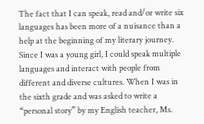The fact that I can speak, read and/or write six languages has been more of a nuisance than a help at the beginning of my literary journey. Since I was a young girl, I could speak multiple languages and interact with people from different and diverse cultures. When I was in the sixth grade and was asked to write a “personal story” by my English teacher, Ms.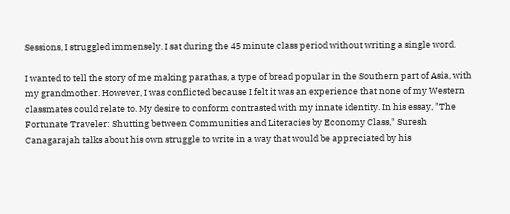Sessions, I struggled immensely. I sat during the 45 minute class period without writing a single word.

I wanted to tell the story of me making parathas, a type of bread popular in the Southern part of Asia, with my grandmother. However, I was conflicted because I felt it was an experience that none of my Western classmates could relate to. My desire to conform contrasted with my innate identity. In his essay, "The Fortunate Traveler: Shutting between Communities and Literacies by Economy Class," Suresh Canagarajah talks about his own struggle to write in a way that would be appreciated by his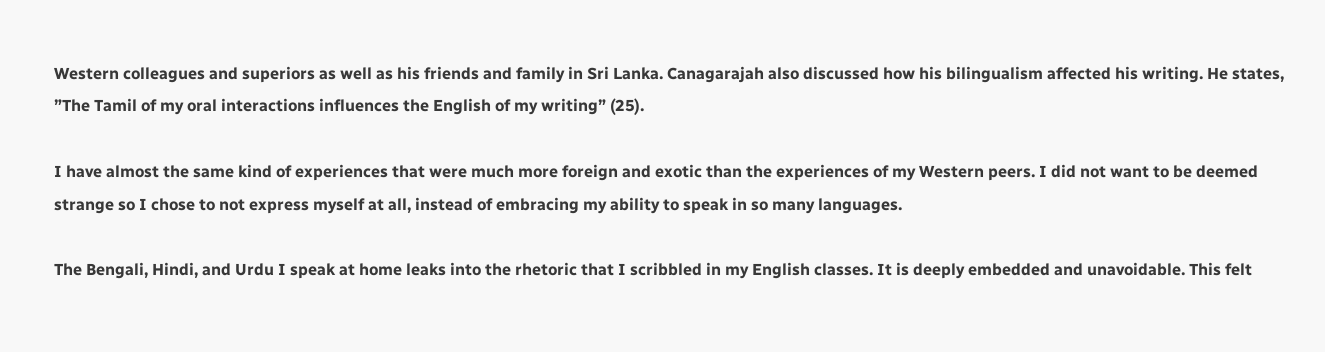Western colleagues and superiors as well as his friends and family in Sri Lanka. Canagarajah also discussed how his bilingualism affected his writing. He states, ”The Tamil of my oral interactions influences the English of my writing” (25).

I have almost the same kind of experiences that were much more foreign and exotic than the experiences of my Western peers. I did not want to be deemed strange so I chose to not express myself at all, instead of embracing my ability to speak in so many languages.

The Bengali, Hindi, and Urdu I speak at home leaks into the rhetoric that I scribbled in my English classes. It is deeply embedded and unavoidable. This felt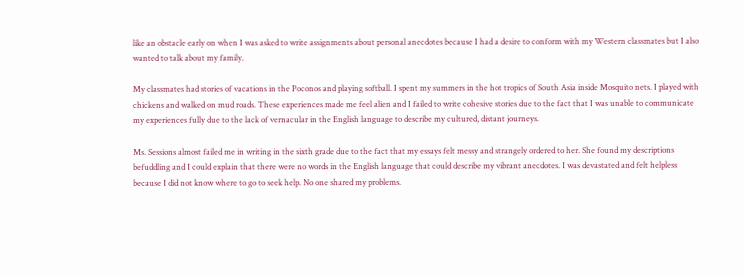like an obstacle early on when I was asked to write assignments about personal anecdotes because I had a desire to conform with my Western classmates but I also wanted to talk about my family.

My classmates had stories of vacations in the Poconos and playing softball. I spent my summers in the hot tropics of South Asia inside Mosquito nets. I played with chickens and walked on mud roads. These experiences made me feel alien and I failed to write cohesive stories due to the fact that I was unable to communicate my experiences fully due to the lack of vernacular in the English language to describe my cultured, distant journeys.

Ms. Sessions almost failed me in writing in the sixth grade due to the fact that my essays felt messy and strangely ordered to her. She found my descriptions befuddling and I could explain that there were no words in the English language that could describe my vibrant anecdotes. I was devastated and felt helpless because I did not know where to go to seek help. No one shared my problems.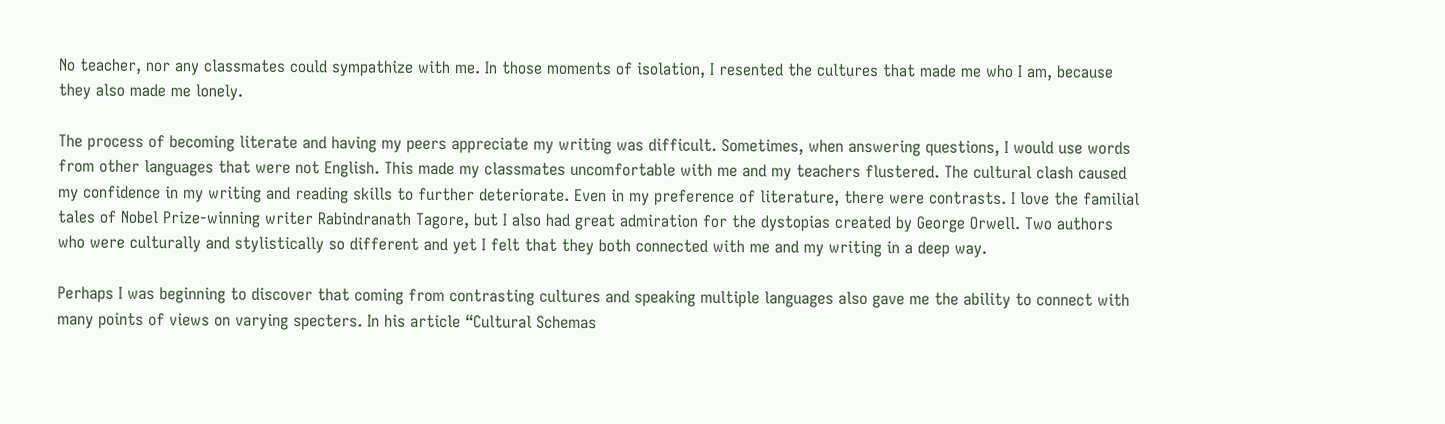No teacher, nor any classmates could sympathize with me. In those moments of isolation, I resented the cultures that made me who I am, because they also made me lonely.

The process of becoming literate and having my peers appreciate my writing was difficult. Sometimes, when answering questions, I would use words from other languages that were not English. This made my classmates uncomfortable with me and my teachers flustered. The cultural clash caused my confidence in my writing and reading skills to further deteriorate. Even in my preference of literature, there were contrasts. I love the familial tales of Nobel Prize-winning writer Rabindranath Tagore, but I also had great admiration for the dystopias created by George Orwell. Two authors who were culturally and stylistically so different and yet I felt that they both connected with me and my writing in a deep way.

Perhaps I was beginning to discover that coming from contrasting cultures and speaking multiple languages also gave me the ability to connect with many points of views on varying specters. In his article “Cultural Schemas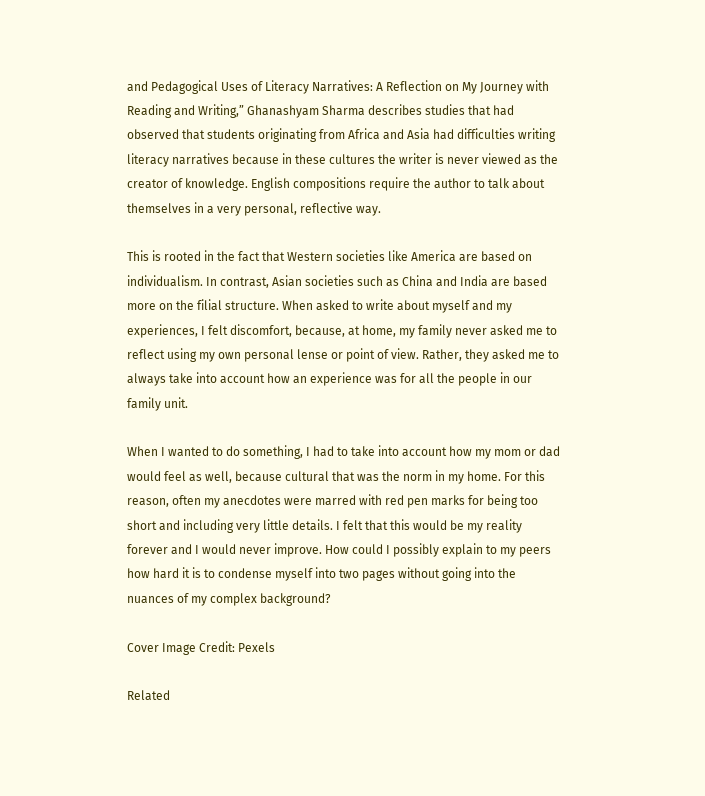and Pedagogical Uses of Literacy Narratives: A Reflection on My Journey with Reading and Writing,” Ghanashyam Sharma describes studies that had observed that students originating from Africa and Asia had difficulties writing literacy narratives because in these cultures the writer is never viewed as the creator of knowledge. English compositions require the author to talk about themselves in a very personal, reflective way.

This is rooted in the fact that Western societies like America are based on individualism. In contrast, Asian societies such as China and India are based more on the filial structure. When asked to write about myself and my experiences, I felt discomfort, because, at home, my family never asked me to reflect using my own personal lense or point of view. Rather, they asked me to always take into account how an experience was for all the people in our family unit.

When I wanted to do something, I had to take into account how my mom or dad would feel as well, because cultural that was the norm in my home. For this reason, often my anecdotes were marred with red pen marks for being too short and including very little details. I felt that this would be my reality forever and I would never improve. How could I possibly explain to my peers how hard it is to condense myself into two pages without going into the nuances of my complex background?

Cover Image Credit: Pexels

Related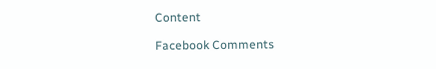Content

Facebook Comments